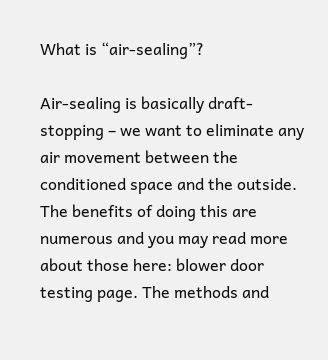What is “air-sealing”?

Air-sealing is basically draft-stopping – we want to eliminate any air movement between the conditioned space and the outside. The benefits of doing this are numerous and you may read more about those here: blower door testing page. The methods and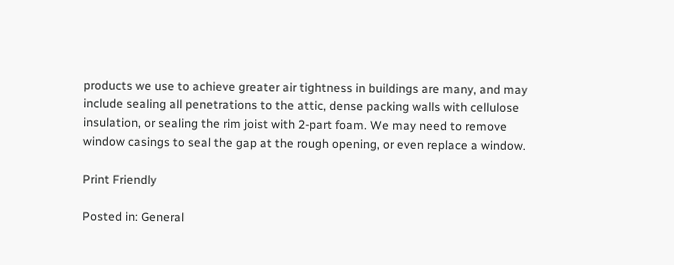products we use to achieve greater air tightness in buildings are many, and may include sealing all penetrations to the attic, dense packing walls with cellulose insulation, or sealing the rim joist with 2-part foam. We may need to remove window casings to seal the gap at the rough opening, or even replace a window.

Print Friendly

Posted in: General